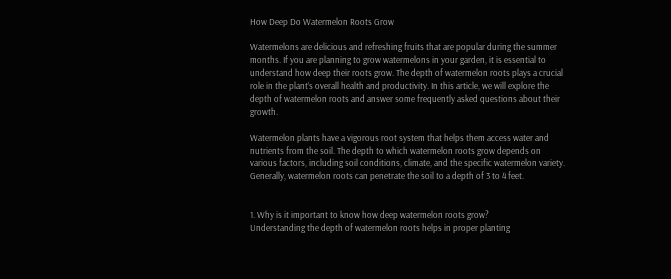How Deep Do Watermelon Roots Grow

Watermelons are delicious and refreshing fruits that are popular during the summer months. If you are planning to grow watermelons in your garden, it is essential to understand how deep their roots grow. The depth of watermelon roots plays a crucial role in the plant’s overall health and productivity. In this article, we will explore the depth of watermelon roots and answer some frequently asked questions about their growth.

Watermelon plants have a vigorous root system that helps them access water and nutrients from the soil. The depth to which watermelon roots grow depends on various factors, including soil conditions, climate, and the specific watermelon variety. Generally, watermelon roots can penetrate the soil to a depth of 3 to 4 feet.


1. Why is it important to know how deep watermelon roots grow?
Understanding the depth of watermelon roots helps in proper planting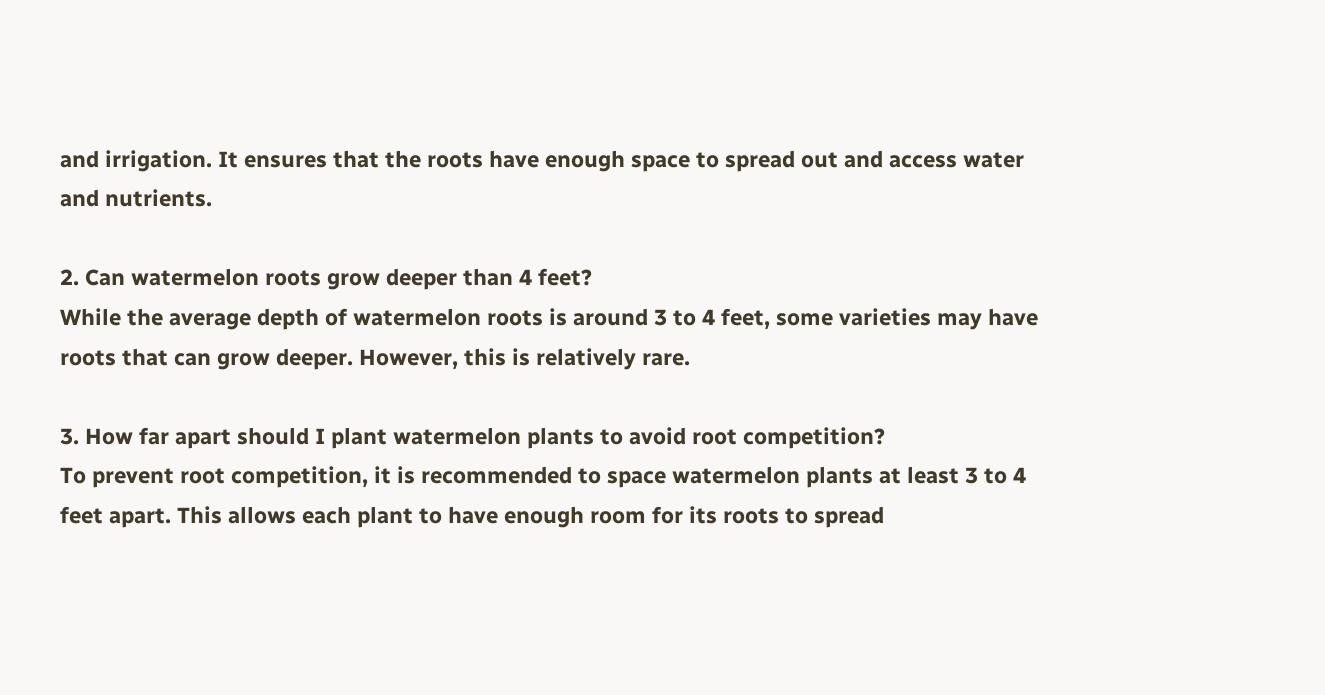and irrigation. It ensures that the roots have enough space to spread out and access water and nutrients.

2. Can watermelon roots grow deeper than 4 feet?
While the average depth of watermelon roots is around 3 to 4 feet, some varieties may have roots that can grow deeper. However, this is relatively rare.

3. How far apart should I plant watermelon plants to avoid root competition?
To prevent root competition, it is recommended to space watermelon plants at least 3 to 4 feet apart. This allows each plant to have enough room for its roots to spread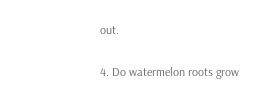out.

4. Do watermelon roots grow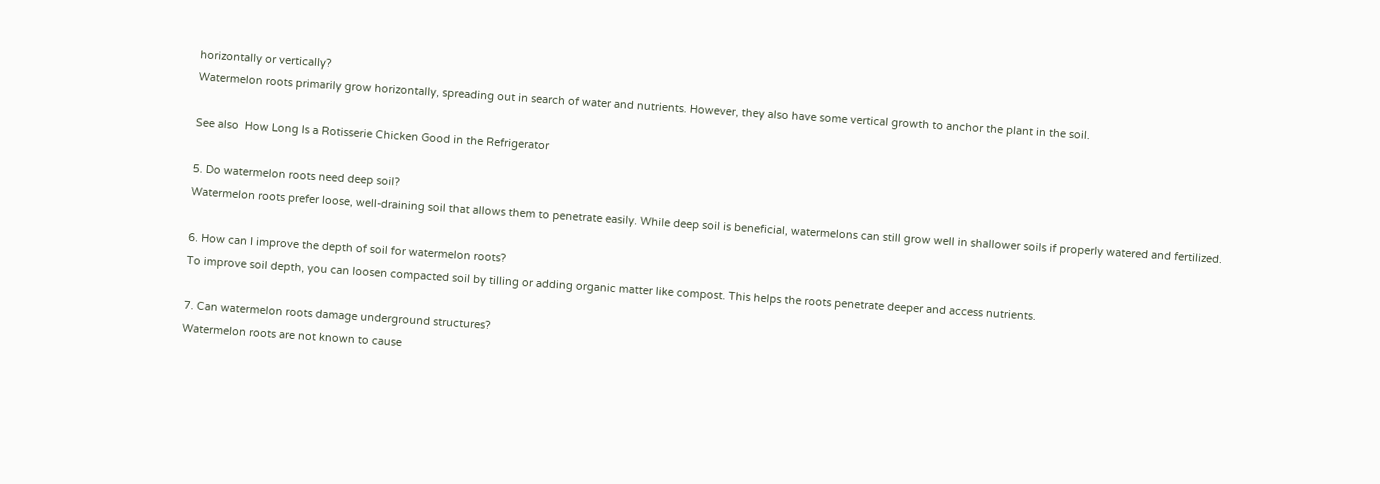horizontally or vertically?
Watermelon roots primarily grow horizontally, spreading out in search of water and nutrients. However, they also have some vertical growth to anchor the plant in the soil.

See also  How Long Is a Rotisserie Chicken Good in the Refrigerator

5. Do watermelon roots need deep soil?
Watermelon roots prefer loose, well-draining soil that allows them to penetrate easily. While deep soil is beneficial, watermelons can still grow well in shallower soils if properly watered and fertilized.

6. How can I improve the depth of soil for watermelon roots?
To improve soil depth, you can loosen compacted soil by tilling or adding organic matter like compost. This helps the roots penetrate deeper and access nutrients.

7. Can watermelon roots damage underground structures?
Watermelon roots are not known to cause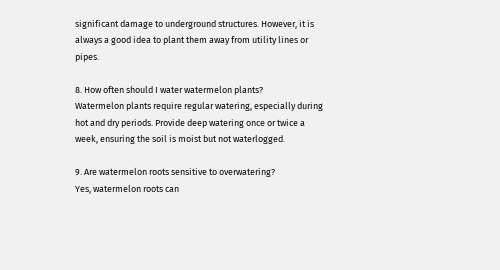significant damage to underground structures. However, it is always a good idea to plant them away from utility lines or pipes.

8. How often should I water watermelon plants?
Watermelon plants require regular watering, especially during hot and dry periods. Provide deep watering once or twice a week, ensuring the soil is moist but not waterlogged.

9. Are watermelon roots sensitive to overwatering?
Yes, watermelon roots can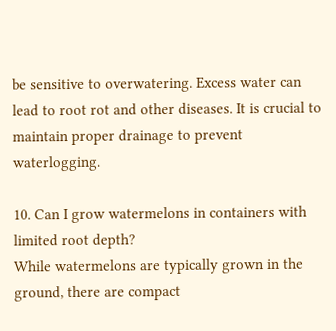be sensitive to overwatering. Excess water can lead to root rot and other diseases. It is crucial to maintain proper drainage to prevent waterlogging.

10. Can I grow watermelons in containers with limited root depth?
While watermelons are typically grown in the ground, there are compact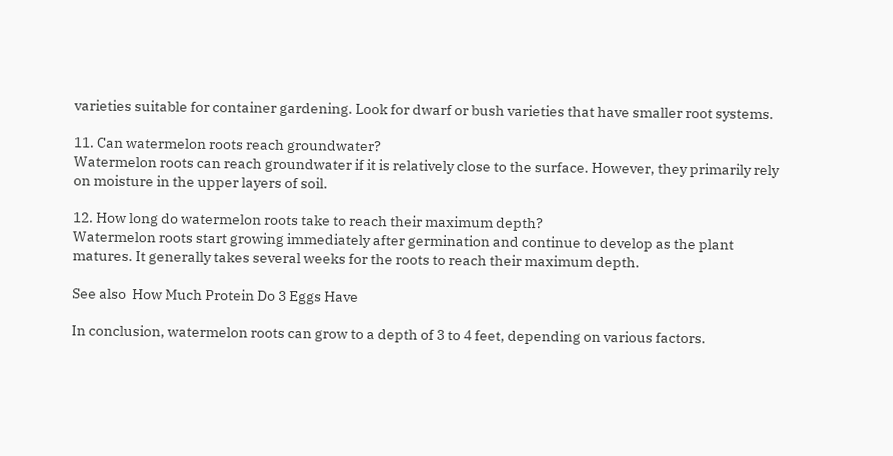varieties suitable for container gardening. Look for dwarf or bush varieties that have smaller root systems.

11. Can watermelon roots reach groundwater?
Watermelon roots can reach groundwater if it is relatively close to the surface. However, they primarily rely on moisture in the upper layers of soil.

12. How long do watermelon roots take to reach their maximum depth?
Watermelon roots start growing immediately after germination and continue to develop as the plant matures. It generally takes several weeks for the roots to reach their maximum depth.

See also  How Much Protein Do 3 Eggs Have

In conclusion, watermelon roots can grow to a depth of 3 to 4 feet, depending on various factors.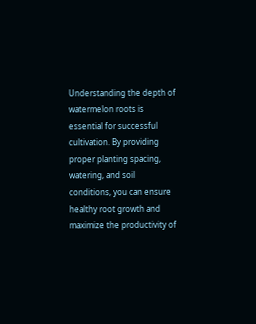Understanding the depth of watermelon roots is essential for successful cultivation. By providing proper planting spacing, watering, and soil conditions, you can ensure healthy root growth and maximize the productivity of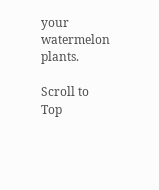your watermelon plants.

Scroll to Top